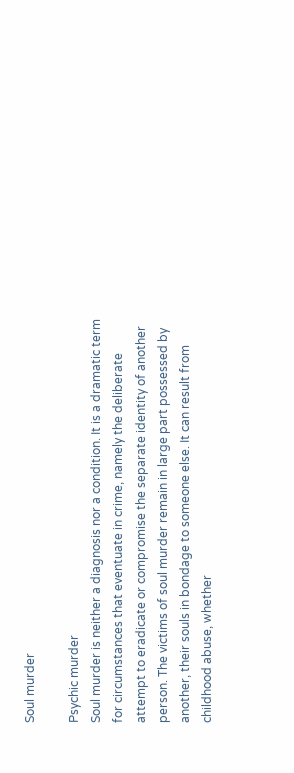Soul murder

Psychic murder
Soul murder is neither a diagnosis nor a condition. It is a dramatic term for circumstances that eventuate in crime, namely the deliberate attempt to eradicate or compromise the separate identity of another person. The victims of soul murder remain in large part possessed by another, their souls in bondage to someone else. It can result from childhood abuse, whether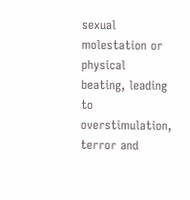sexual molestation or physical beating, leading to overstimulation, terror and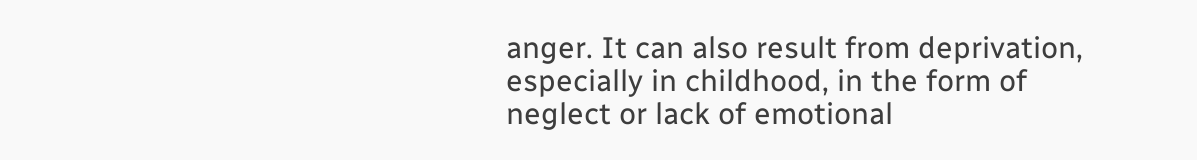anger. It can also result from deprivation, especially in childhood, in the form of neglect or lack of emotional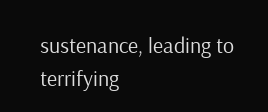sustenance, leading to terrifying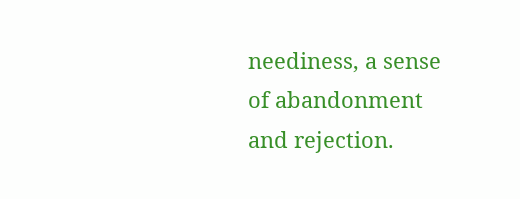neediness, a sense of abandonment and rejection.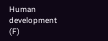Human development
(F)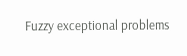Fuzzy exceptional problems